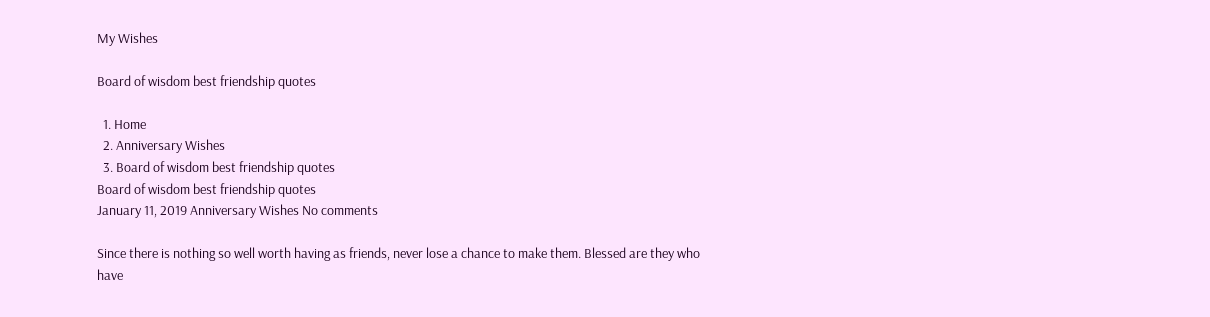My Wishes

Board of wisdom best friendship quotes

  1. Home
  2. Anniversary Wishes
  3. Board of wisdom best friendship quotes
Board of wisdom best friendship quotes
January 11, 2019 Anniversary Wishes No comments

Since there is nothing so well worth having as friends, never lose a chance to make them. Blessed are they who have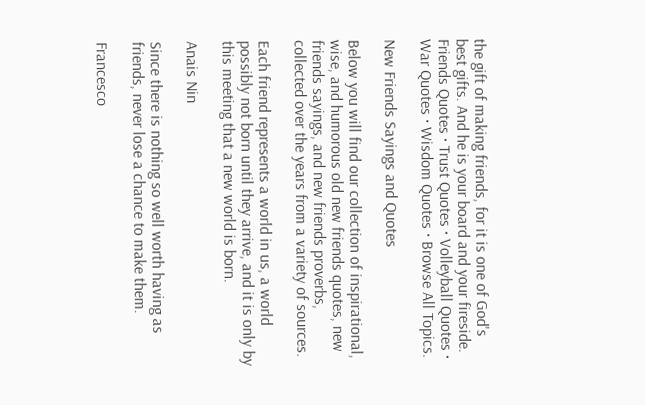the gift of making friends, for it is one of God's best gifts. And he is your board and your fireside. Friends Quotes · Trust Quotes · Volleyball Quotes · War Quotes · Wisdom Quotes · Browse All Topics.

New Friends Sayings and Quotes

Below you will find our collection of inspirational, wise, and humorous old new friends quotes, new friends sayings, and new friends proverbs, collected over the years from a variety of sources.

Each friend represents a world in us, a world possibly not born until they arrive, and it is only by this meeting that a new world is born.

Anais Nin

Since there is nothing so well worth having as friends, never lose a chance to make them.

Francesco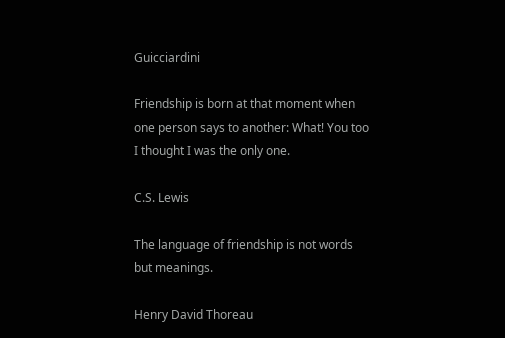Guicciardini

Friendship is born at that moment when one person says to another: What! You too I thought I was the only one.

C.S. Lewis

The language of friendship is not words but meanings.

Henry David Thoreau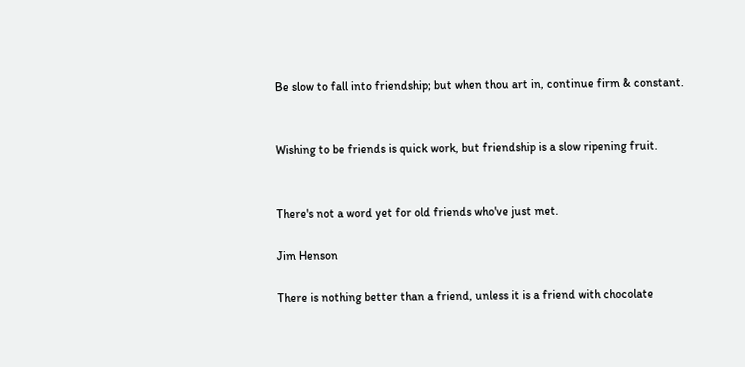Be slow to fall into friendship; but when thou art in, continue firm & constant.


Wishing to be friends is quick work, but friendship is a slow ripening fruit.


There's not a word yet for old friends who've just met.

Jim Henson

There is nothing better than a friend, unless it is a friend with chocolate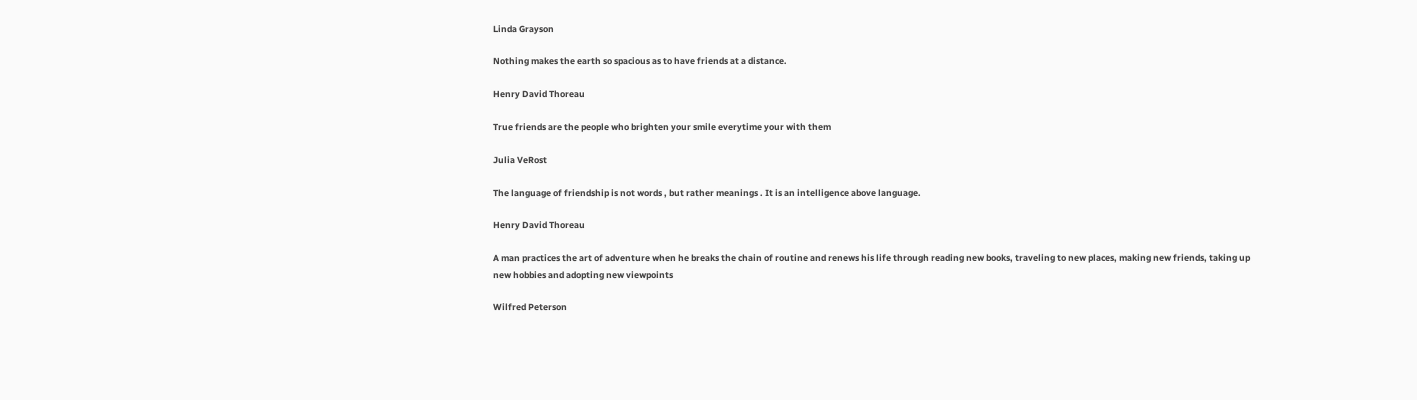Linda Grayson

Nothing makes the earth so spacious as to have friends at a distance.

Henry David Thoreau

True friends are the people who brighten your smile everytime your with them

Julia VeRost

The language of friendship is not words , but rather meanings . It is an intelligence above language.

Henry David Thoreau

A man practices the art of adventure when he breaks the chain of routine and renews his life through reading new books, traveling to new places, making new friends, taking up new hobbies and adopting new viewpoints

Wilfred Peterson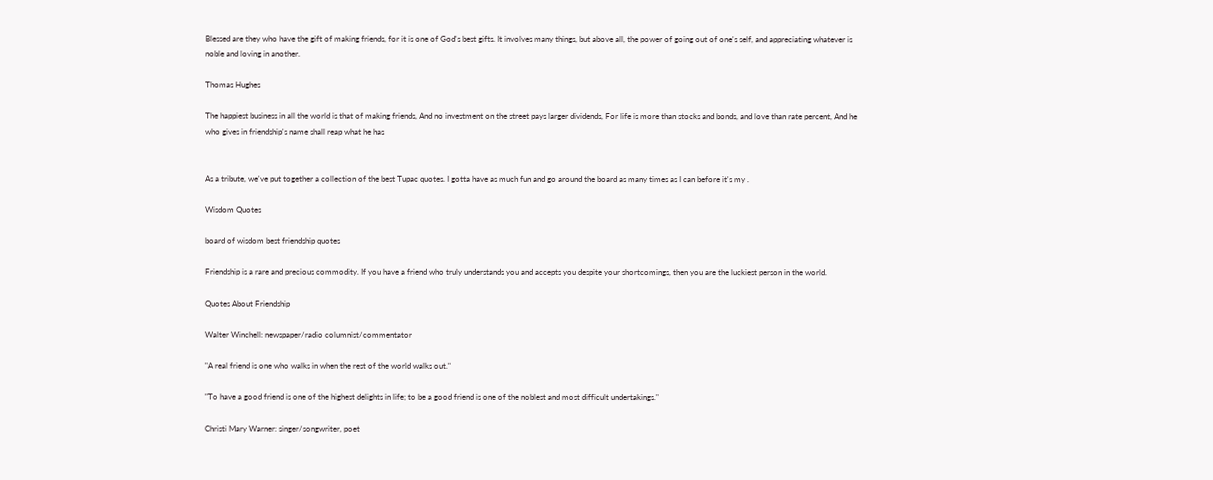Blessed are they who have the gift of making friends, for it is one of God's best gifts. It involves many things, but above all, the power of going out of one's self, and appreciating whatever is noble and loving in another.

Thomas Hughes

The happiest business in all the world is that of making friends, And no investment on the street pays larger dividends, For life is more than stocks and bonds, and love than rate percent, And he who gives in friendship's name shall reap what he has


As a tribute, we've put together a collection of the best Tupac quotes. I gotta have as much fun and go around the board as many times as I can before it's my .

Wisdom Quotes

board of wisdom best friendship quotes

Friendship is a rare and precious commodity. If you have a friend who truly understands you and accepts you despite your shortcomings, then you are the luckiest person in the world.

Quotes About Friendship

Walter Winchell: newspaper/radio columnist/commentator

"A real friend is one who walks in when the rest of the world walks out."

"To have a good friend is one of the highest delights in life; to be a good friend is one of the noblest and most difficult undertakings."

Christi Mary Warner: singer/songwriter, poet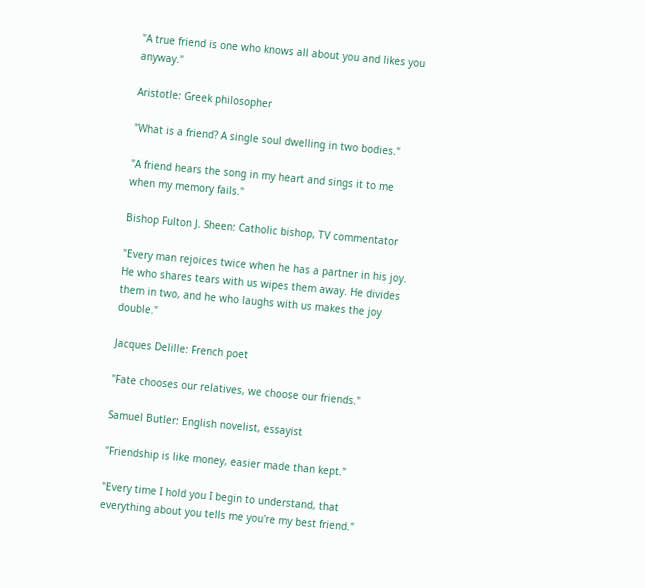"A true friend is one who knows all about you and likes you anyway."

Aristotle: Greek philosopher

"What is a friend? A single soul dwelling in two bodies."

"A friend hears the song in my heart and sings it to me when my memory fails."

Bishop Fulton J. Sheen: Catholic bishop, TV commentator

"Every man rejoices twice when he has a partner in his joy. He who shares tears with us wipes them away. He divides them in two, and he who laughs with us makes the joy double."

Jacques Delille: French poet

"Fate chooses our relatives, we choose our friends."

Samuel Butler: English novelist, essayist

"Friendship is like money, easier made than kept."

"Every time I hold you I begin to understand, that everything about you tells me you're my best friend."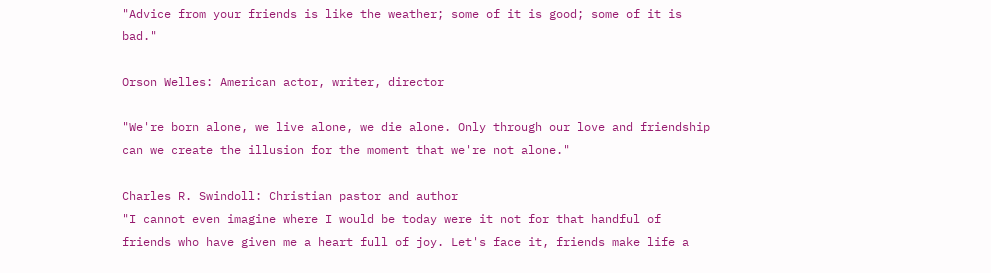"Advice from your friends is like the weather; some of it is good; some of it is bad."

Orson Welles: American actor, writer, director

"We're born alone, we live alone, we die alone. Only through our love and friendship can we create the illusion for the moment that we're not alone."

Charles R. Swindoll: Christian pastor and author
"I cannot even imagine where I would be today were it not for that handful of friends who have given me a heart full of joy. Let's face it, friends make life a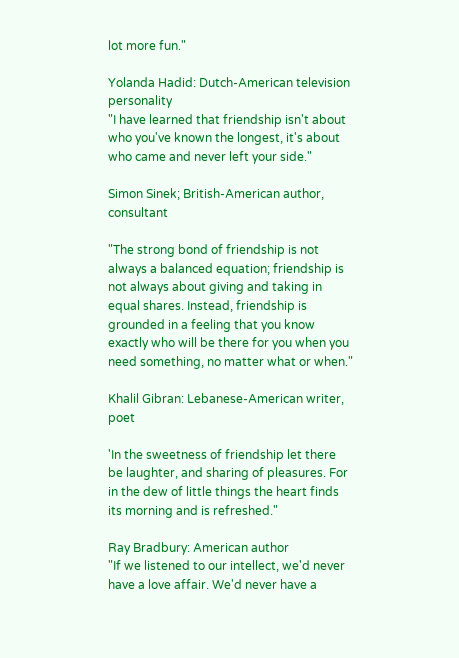lot more fun."

Yolanda Hadid: Dutch-American television personality
"I have learned that friendship isn't about who you've known the longest, it's about who came and never left your side."

Simon Sinek; British-American author, consultant

"The strong bond of friendship is not always a balanced equation; friendship is not always about giving and taking in equal shares. Instead, friendship is grounded in a feeling that you know exactly who will be there for you when you need something, no matter what or when."

Khalil Gibran: Lebanese-American writer, poet

'In the sweetness of friendship let there be laughter, and sharing of pleasures. For in the dew of little things the heart finds its morning and is refreshed."

Ray Bradbury: American author
"If we listened to our intellect, we'd never have a love affair. We'd never have a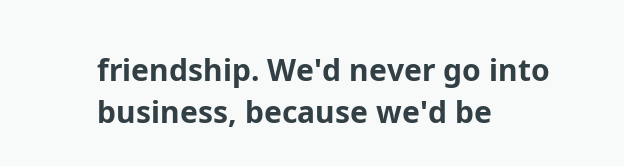friendship. We'd never go into business, because we'd be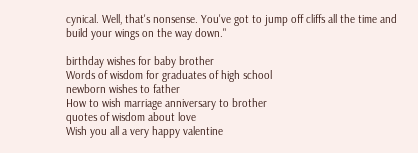cynical. Well, that's nonsense. You've got to jump off cliffs all the time and build your wings on the way down."

birthday wishes for baby brother
Words of wisdom for graduates of high school
newborn wishes to father
How to wish marriage anniversary to brother
quotes of wisdom about love
Wish you all a very happy valentine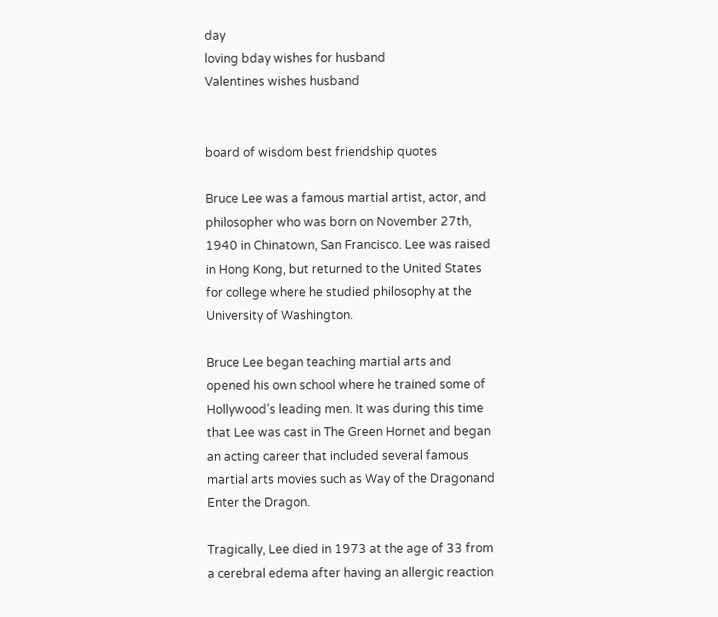day
loving bday wishes for husband
Valentines wishes husband


board of wisdom best friendship quotes

Bruce Lee was a famous martial artist, actor, and philosopher who was born on November 27th, 1940 in Chinatown, San Francisco. Lee was raised in Hong Kong, but returned to the United States for college where he studied philosophy at the University of Washington.

Bruce Lee began teaching martial arts and opened his own school where he trained some of Hollywood’s leading men. It was during this time that Lee was cast in The Green Hornet and began an acting career that included several famous martial arts movies such as Way of the Dragonand Enter the Dragon.

Tragically, Lee died in 1973 at the age of 33 from a cerebral edema after having an allergic reaction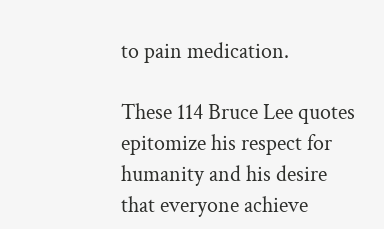to pain medication.

These 114 Bruce Lee quotes epitomize his respect for humanity and his desire that everyone achieve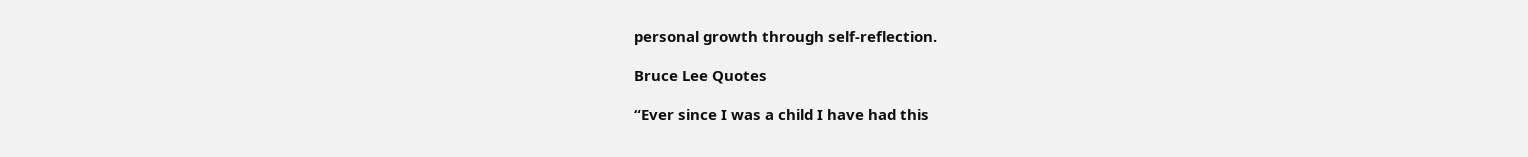personal growth through self-reflection.

Bruce Lee Quotes

“Ever since I was a child I have had this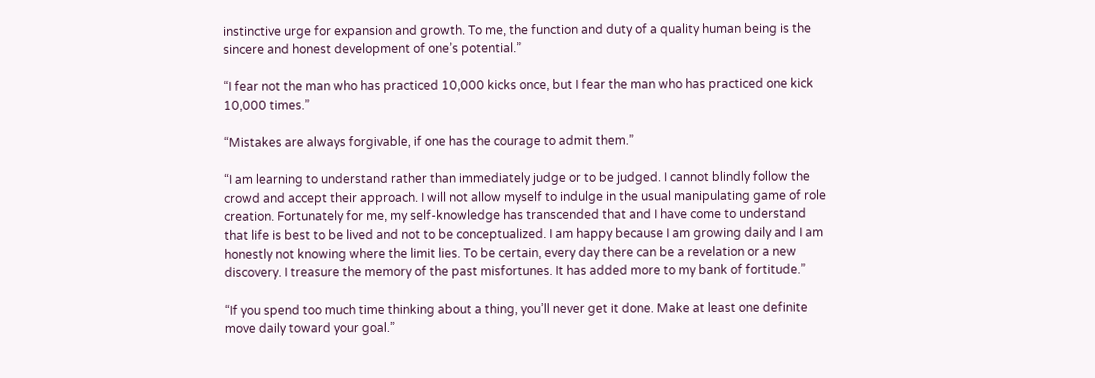instinctive urge for expansion and growth. To me, the function and duty of a quality human being is the sincere and honest development of one’s potential.”

“I fear not the man who has practiced 10,000 kicks once, but I fear the man who has practiced one kick 10,000 times.”

“Mistakes are always forgivable, if one has the courage to admit them.”

“I am learning to understand rather than immediately judge or to be judged. I cannot blindly follow the crowd and accept their approach. I will not allow myself to indulge in the usual manipulating game of role creation. Fortunately for me, my self-knowledge has transcended that and I have come to understand that life is best to be lived and not to be conceptualized. I am happy because I am growing daily and I am honestly not knowing where the limit lies. To be certain, every day there can be a revelation or a new discovery. I treasure the memory of the past misfortunes. It has added more to my bank of fortitude.”

“If you spend too much time thinking about a thing, you’ll never get it done. Make at least one definite move daily toward your goal.”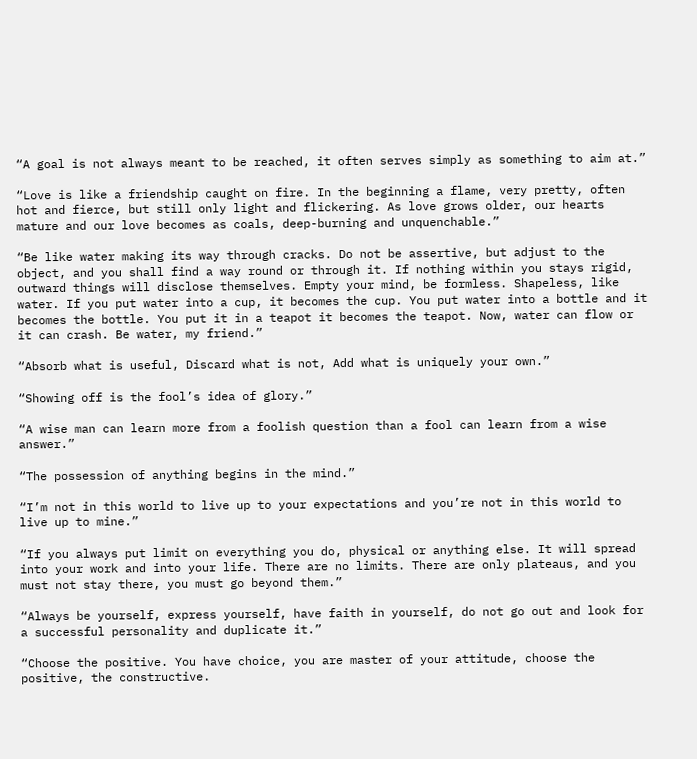“A goal is not always meant to be reached, it often serves simply as something to aim at.”

“Love is like a friendship caught on fire. In the beginning a flame, very pretty, often hot and fierce, but still only light and flickering. As love grows older, our hearts mature and our love becomes as coals, deep-burning and unquenchable.”

“Be like water making its way through cracks. Do not be assertive, but adjust to the object, and you shall find a way round or through it. If nothing within you stays rigid, outward things will disclose themselves. Empty your mind, be formless. Shapeless, like water. If you put water into a cup, it becomes the cup. You put water into a bottle and it becomes the bottle. You put it in a teapot it becomes the teapot. Now, water can flow or it can crash. Be water, my friend.”

“Absorb what is useful, Discard what is not, Add what is uniquely your own.”

“Showing off is the fool’s idea of glory.”

“A wise man can learn more from a foolish question than a fool can learn from a wise answer.”

“The possession of anything begins in the mind.”

“I’m not in this world to live up to your expectations and you’re not in this world to live up to mine.”

“If you always put limit on everything you do, physical or anything else. It will spread into your work and into your life. There are no limits. There are only plateaus, and you must not stay there, you must go beyond them.”

“Always be yourself, express yourself, have faith in yourself, do not go out and look for a successful personality and duplicate it.”

“Choose the positive. You have choice, you are master of your attitude, choose the positive, the constructive.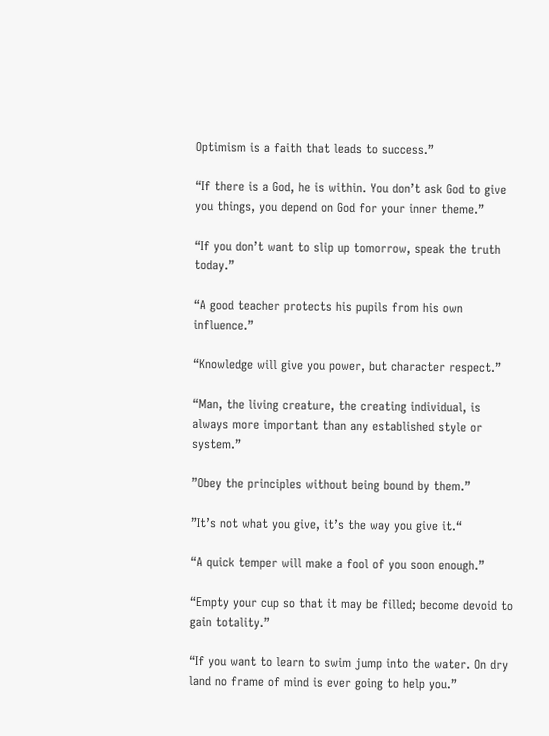Optimism is a faith that leads to success.”

“If there is a God, he is within. You don’t ask God to give you things, you depend on God for your inner theme.”

“If you don’t want to slip up tomorrow, speak the truth today.”

“A good teacher protects his pupils from his own influence.”

“Knowledge will give you power, but character respect.”

“Man, the living creature, the creating individual, is always more important than any established style or system.”

”Obey the principles without being bound by them.”

”It’s not what you give, it’s the way you give it.“

“A quick temper will make a fool of you soon enough.”

“Empty your cup so that it may be filled; become devoid to gain totality.”

“If you want to learn to swim jump into the water. On dry land no frame of mind is ever going to help you.”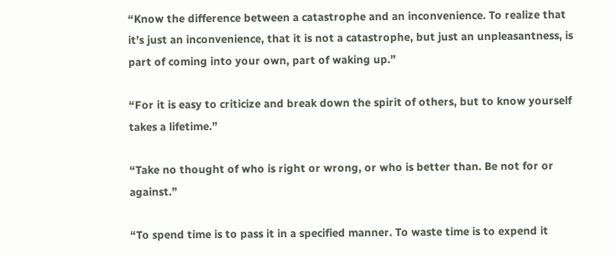“Know the difference between a catastrophe and an inconvenience. To realize that it’s just an inconvenience, that it is not a catastrophe, but just an unpleasantness, is part of coming into your own, part of waking up.”

“For it is easy to criticize and break down the spirit of others, but to know yourself takes a lifetime.”

“Take no thought of who is right or wrong, or who is better than. Be not for or against.”

“To spend time is to pass it in a specified manner. To waste time is to expend it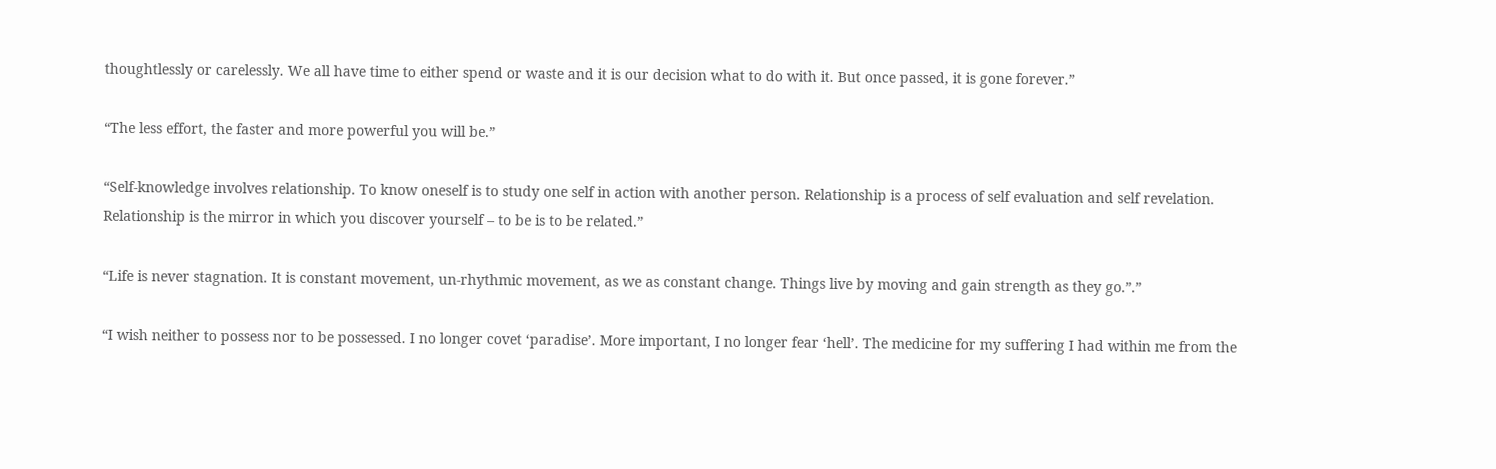thoughtlessly or carelessly. We all have time to either spend or waste and it is our decision what to do with it. But once passed, it is gone forever.”

“The less effort, the faster and more powerful you will be.”

“Self-knowledge involves relationship. To know oneself is to study one self in action with another person. Relationship is a process of self evaluation and self revelation. Relationship is the mirror in which you discover yourself – to be is to be related.”

“Life is never stagnation. It is constant movement, un-rhythmic movement, as we as constant change. Things live by moving and gain strength as they go.”.”

“I wish neither to possess nor to be possessed. I no longer covet ‘paradise’. More important, I no longer fear ‘hell’. The medicine for my suffering I had within me from the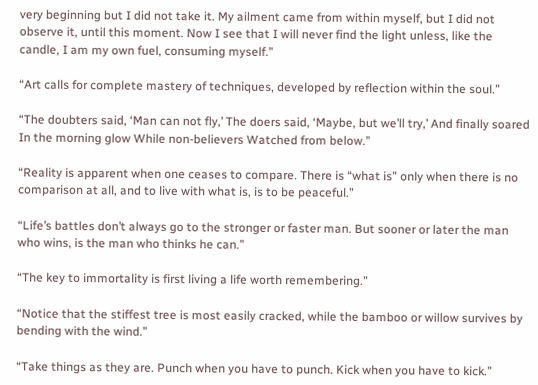very beginning but I did not take it. My ailment came from within myself, but I did not observe it, until this moment. Now I see that I will never find the light unless, like the candle, I am my own fuel, consuming myself.”

“Art calls for complete mastery of techniques, developed by reflection within the soul.”

“The doubters said, ‘Man can not fly,’ The doers said, ‘Maybe, but we’ll try,’ And finally soared In the morning glow While non-believers Watched from below.”

“Reality is apparent when one ceases to compare. There is “what is” only when there is no comparison at all, and to live with what is, is to be peaceful.”

“Life’s battles don’t always go to the stronger or faster man. But sooner or later the man who wins, is the man who thinks he can.”

“The key to immortality is first living a life worth remembering.”

“Notice that the stiffest tree is most easily cracked, while the bamboo or willow survives by bending with the wind.”

“Take things as they are. Punch when you have to punch. Kick when you have to kick.”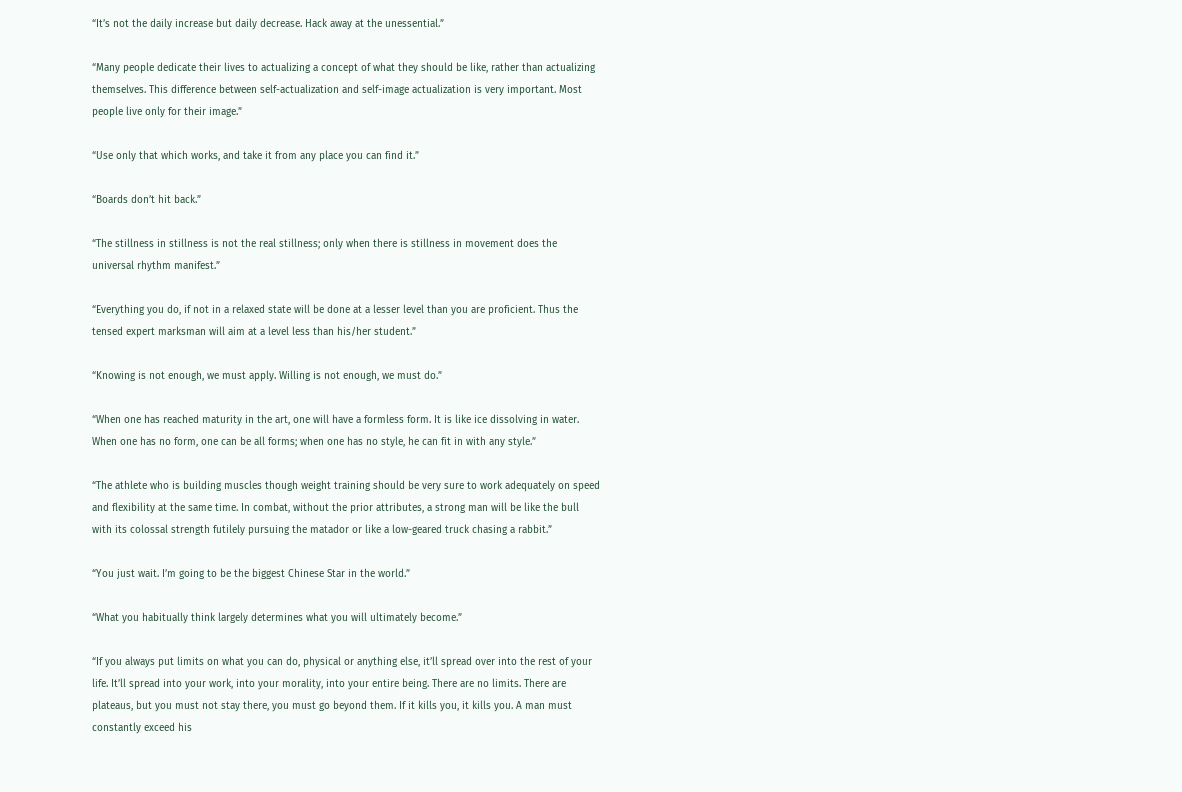“It’s not the daily increase but daily decrease. Hack away at the unessential.”

“Many people dedicate their lives to actualizing a concept of what they should be like, rather than actualizing themselves. This difference between self-actualization and self-image actualization is very important. Most people live only for their image.”

“Use only that which works, and take it from any place you can find it.”

“Boards don’t hit back.”

“The stillness in stillness is not the real stillness; only when there is stillness in movement does the universal rhythm manifest.”

“Everything you do, if not in a relaxed state will be done at a lesser level than you are proficient. Thus the tensed expert marksman will aim at a level less than his/her student.”

“Knowing is not enough, we must apply. Willing is not enough, we must do.”

“When one has reached maturity in the art, one will have a formless form. It is like ice dissolving in water. When one has no form, one can be all forms; when one has no style, he can fit in with any style.”

“The athlete who is building muscles though weight training should be very sure to work adequately on speed and flexibility at the same time. In combat, without the prior attributes, a strong man will be like the bull with its colossal strength futilely pursuing the matador or like a low-geared truck chasing a rabbit.”

“You just wait. I’m going to be the biggest Chinese Star in the world.”

“What you habitually think largely determines what you will ultimately become.”

“If you always put limits on what you can do, physical or anything else, it’ll spread over into the rest of your life. It’ll spread into your work, into your morality, into your entire being. There are no limits. There are plateaus, but you must not stay there, you must go beyond them. If it kills you, it kills you. A man must constantly exceed his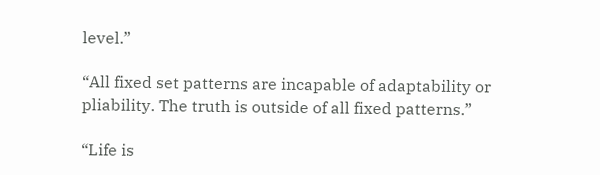level.”

“All fixed set patterns are incapable of adaptability or pliability. The truth is outside of all fixed patterns.”

“Life is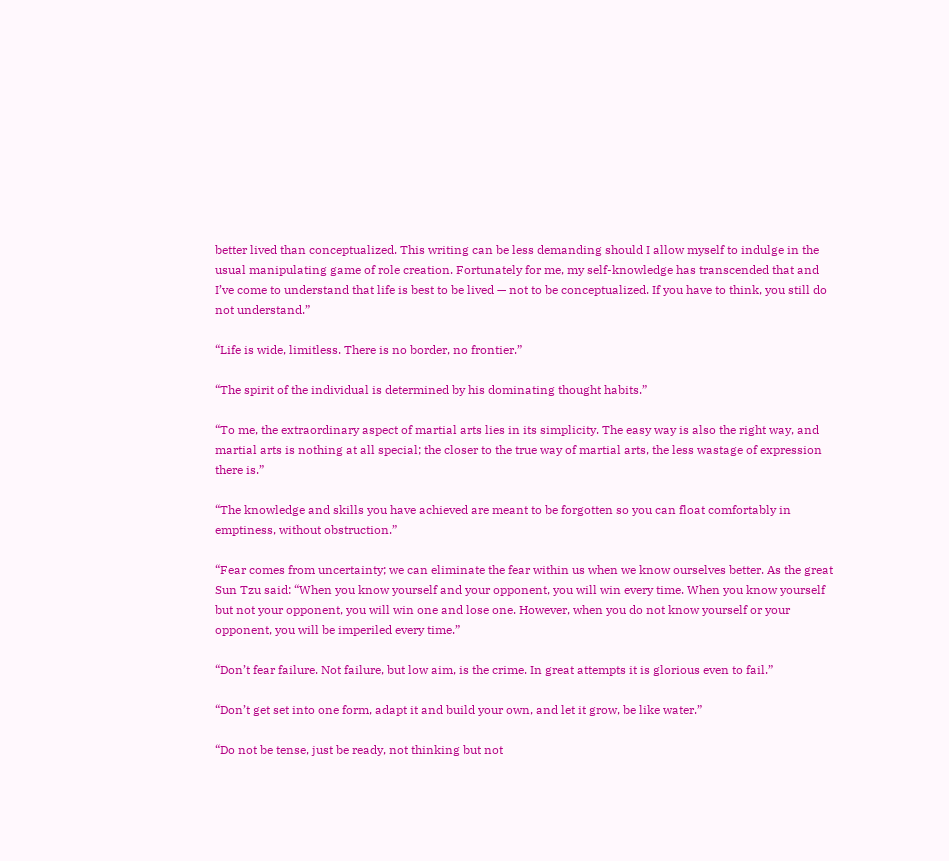better lived than conceptualized. This writing can be less demanding should I allow myself to indulge in the usual manipulating game of role creation. Fortunately for me, my self-knowledge has transcended that and I’ve come to understand that life is best to be lived — not to be conceptualized. If you have to think, you still do not understand.”

“Life is wide, limitless. There is no border, no frontier.”

“The spirit of the individual is determined by his dominating thought habits.”

“To me, the extraordinary aspect of martial arts lies in its simplicity. The easy way is also the right way, and martial arts is nothing at all special; the closer to the true way of martial arts, the less wastage of expression there is.”

“The knowledge and skills you have achieved are meant to be forgotten so you can float comfortably in emptiness, without obstruction.”

“Fear comes from uncertainty; we can eliminate the fear within us when we know ourselves better. As the great Sun Tzu said: “When you know yourself and your opponent, you will win every time. When you know yourself but not your opponent, you will win one and lose one. However, when you do not know yourself or your opponent, you will be imperiled every time.”

“Don’t fear failure. Not failure, but low aim, is the crime. In great attempts it is glorious even to fail.”

“Don’t get set into one form, adapt it and build your own, and let it grow, be like water.”

“Do not be tense, just be ready, not thinking but not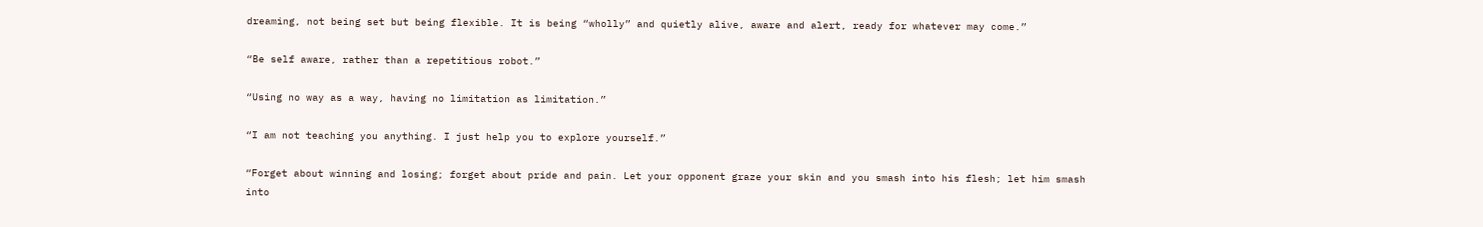dreaming, not being set but being flexible. It is being “wholly” and quietly alive, aware and alert, ready for whatever may come.”

“Be self aware, rather than a repetitious robot.”

“Using no way as a way, having no limitation as limitation.”

“I am not teaching you anything. I just help you to explore yourself.”

“Forget about winning and losing; forget about pride and pain. Let your opponent graze your skin and you smash into his flesh; let him smash into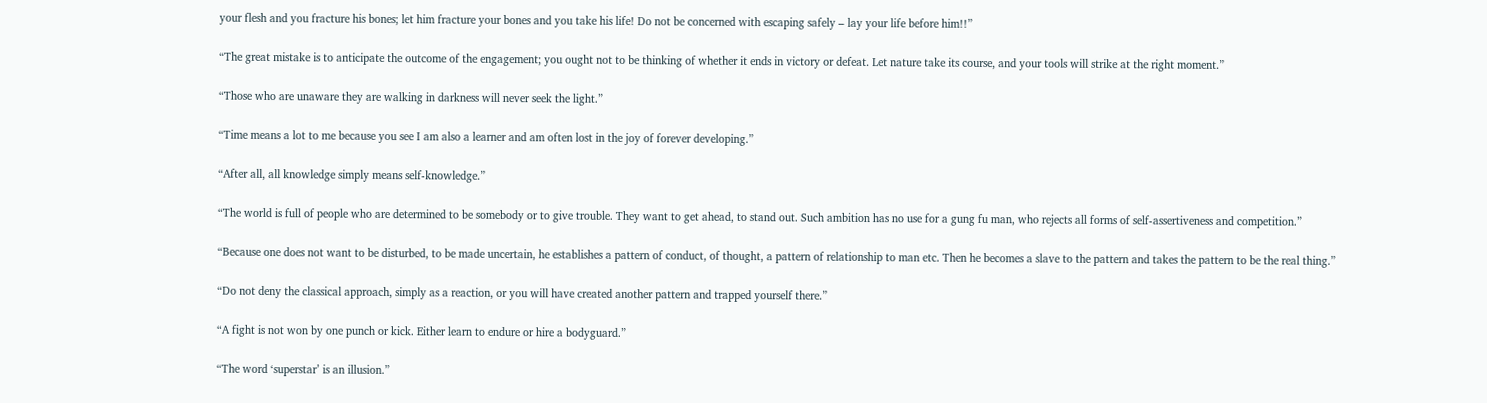your flesh and you fracture his bones; let him fracture your bones and you take his life! Do not be concerned with escaping safely – lay your life before him!!”

“The great mistake is to anticipate the outcome of the engagement; you ought not to be thinking of whether it ends in victory or defeat. Let nature take its course, and your tools will strike at the right moment.”

“Those who are unaware they are walking in darkness will never seek the light.”

“Time means a lot to me because you see I am also a learner and am often lost in the joy of forever developing.”

“After all, all knowledge simply means self-knowledge.”

“The world is full of people who are determined to be somebody or to give trouble. They want to get ahead, to stand out. Such ambition has no use for a gung fu man, who rejects all forms of self-assertiveness and competition.”

“Because one does not want to be disturbed, to be made uncertain, he establishes a pattern of conduct, of thought, a pattern of relationship to man etc. Then he becomes a slave to the pattern and takes the pattern to be the real thing.”

“Do not deny the classical approach, simply as a reaction, or you will have created another pattern and trapped yourself there.”

“A fight is not won by one punch or kick. Either learn to endure or hire a bodyguard.”

“The word ‘superstar’ is an illusion.”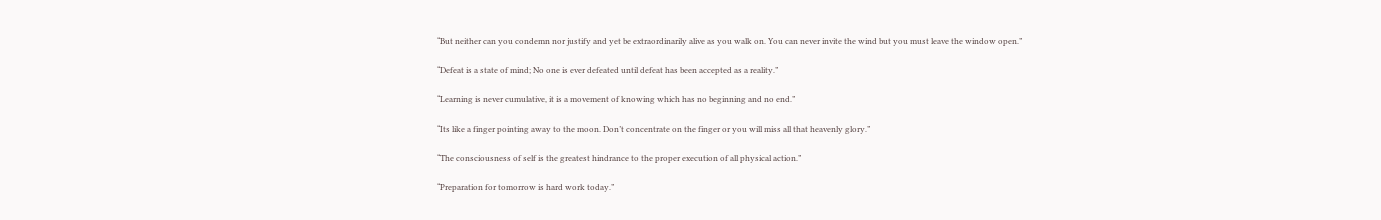“But neither can you condemn nor justify and yet be extraordinarily alive as you walk on. You can never invite the wind but you must leave the window open.”

“Defeat is a state of mind; No one is ever defeated until defeat has been accepted as a reality.”

“Learning is never cumulative, it is a movement of knowing which has no beginning and no end.”

“Its like a finger pointing away to the moon. Don’t concentrate on the finger or you will miss all that heavenly glory.”

“The consciousness of self is the greatest hindrance to the proper execution of all physical action.”

“Preparation for tomorrow is hard work today.”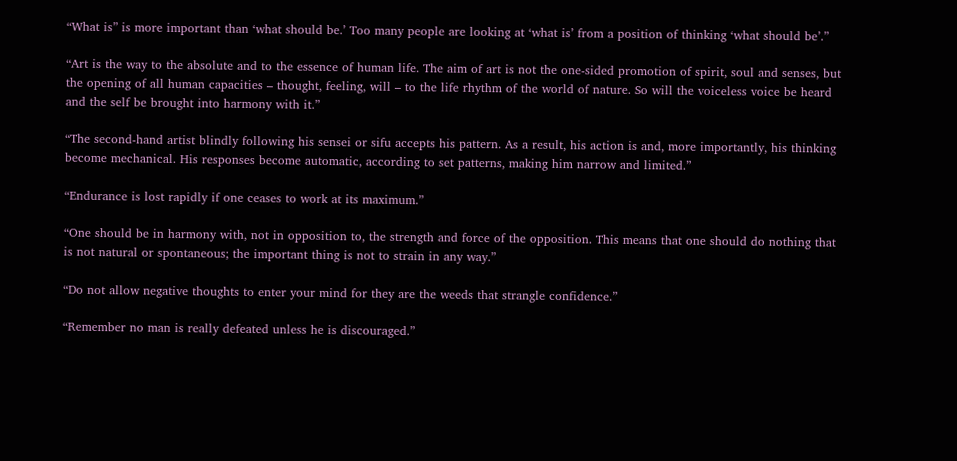“What is” is more important than ‘what should be.’ Too many people are looking at ‘what is’ from a position of thinking ‘what should be’.”

“Art is the way to the absolute and to the essence of human life. The aim of art is not the one-sided promotion of spirit, soul and senses, but the opening of all human capacities – thought, feeling, will – to the life rhythm of the world of nature. So will the voiceless voice be heard and the self be brought into harmony with it.”

“The second-hand artist blindly following his sensei or sifu accepts his pattern. As a result, his action is and, more importantly, his thinking become mechanical. His responses become automatic, according to set patterns, making him narrow and limited.”

“Endurance is lost rapidly if one ceases to work at its maximum.”

“One should be in harmony with, not in opposition to, the strength and force of the opposition. This means that one should do nothing that is not natural or spontaneous; the important thing is not to strain in any way.”

“Do not allow negative thoughts to enter your mind for they are the weeds that strangle confidence.”

“Remember no man is really defeated unless he is discouraged.”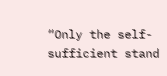“Only the self-sufficient stand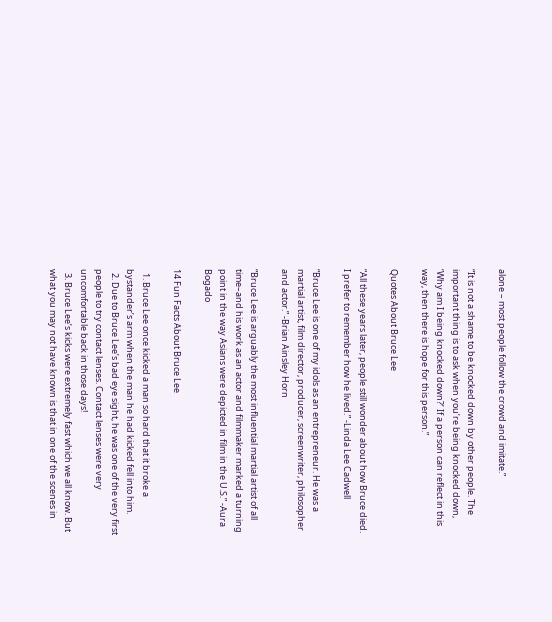alone – most people follow the crowd and imitate.”

“It is not a shame to be knocked down by other people. The important thing is to ask when you’re being knocked down, ‘Why am I being knocked down?’ If a person can reflect in this way, then there is hope for this person.”

Quotes About Bruce Lee

“All these years later, people still wonder about how Bruce died. I prefer to remember how he lived.” -Linda Lee Cadwell

“Bruce Lee is one of my idols as an entrepreneur. He was a martial artist, film director, producer, screenwriter, philosopher and actor.” -Brian Ainsley Horn

“Bruce Lee is arguably the most influential martial artist of all time–and his work as an actor and filmmaker marked a turning point in the way Asians were depicted in film in the U.S.” -Aura Bogado

14 Fun Facts About Bruce Lee

  1. Bruce Lee once kicked a man so hard that it broke a bystander’s arm when the man he had kicked fell into him.
  2. Due to Bruce Lee’s bad eye sight, he was one of the very first people to try contact lenses. Contact lenses were very uncomfortable back in those days!
  3. Bruce Lee’s kicks were extremely fast which we all know. But what you may not have known is that in one of the scenes in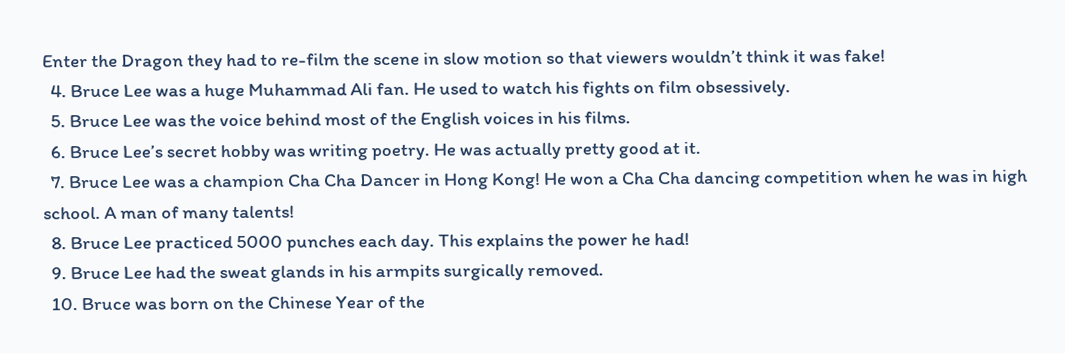Enter the Dragon they had to re-film the scene in slow motion so that viewers wouldn’t think it was fake!
  4. Bruce Lee was a huge Muhammad Ali fan. He used to watch his fights on film obsessively.
  5. Bruce Lee was the voice behind most of the English voices in his films.
  6. Bruce Lee’s secret hobby was writing poetry. He was actually pretty good at it.
  7. Bruce Lee was a champion Cha Cha Dancer in Hong Kong! He won a Cha Cha dancing competition when he was in high school. A man of many talents!
  8. Bruce Lee practiced 5000 punches each day. This explains the power he had!
  9. Bruce Lee had the sweat glands in his armpits surgically removed.
  10. Bruce was born on the Chinese Year of the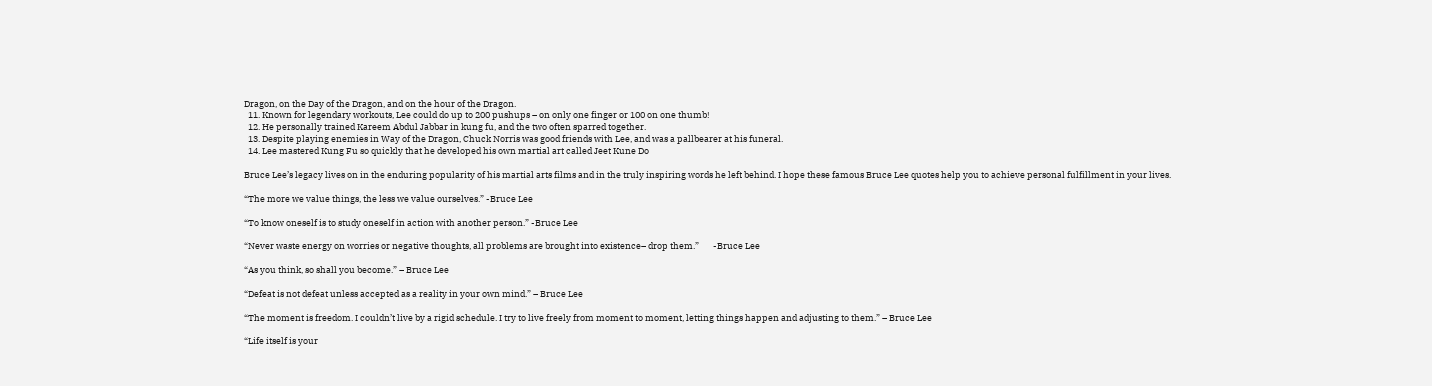Dragon, on the Day of the Dragon, and on the hour of the Dragon.
  11. Known for legendary workouts, Lee could do up to 200 pushups – on only one finger or 100 on one thumb!
  12. He personally trained Kareem Abdul Jabbar in kung fu, and the two often sparred together.
  13. Despite playing enemies in Way of the Dragon, Chuck Norris was good friends with Lee, and was a pallbearer at his funeral.
  14. Lee mastered Kung Fu so quickly that he developed his own martial art called Jeet Kune Do

Bruce Lee’s legacy lives on in the enduring popularity of his martial arts films and in the truly inspiring words he left behind. I hope these famous Bruce Lee quotes help you to achieve personal fulfillment in your lives.

“The more we value things, the less we value ourselves.” -Bruce Lee

“To know oneself is to study oneself in action with another person.” -Bruce Lee

“Never waste energy on worries or negative thoughts, all problems are brought into existence– drop them.”       -Bruce Lee

“As you think, so shall you become.” – Bruce Lee

“Defeat is not defeat unless accepted as a reality in your own mind.” – Bruce Lee

“The moment is freedom. I couldn’t live by a rigid schedule. I try to live freely from moment to moment, letting things happen and adjusting to them.” – Bruce Lee

“Life itself is your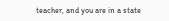teacher, and you are in a state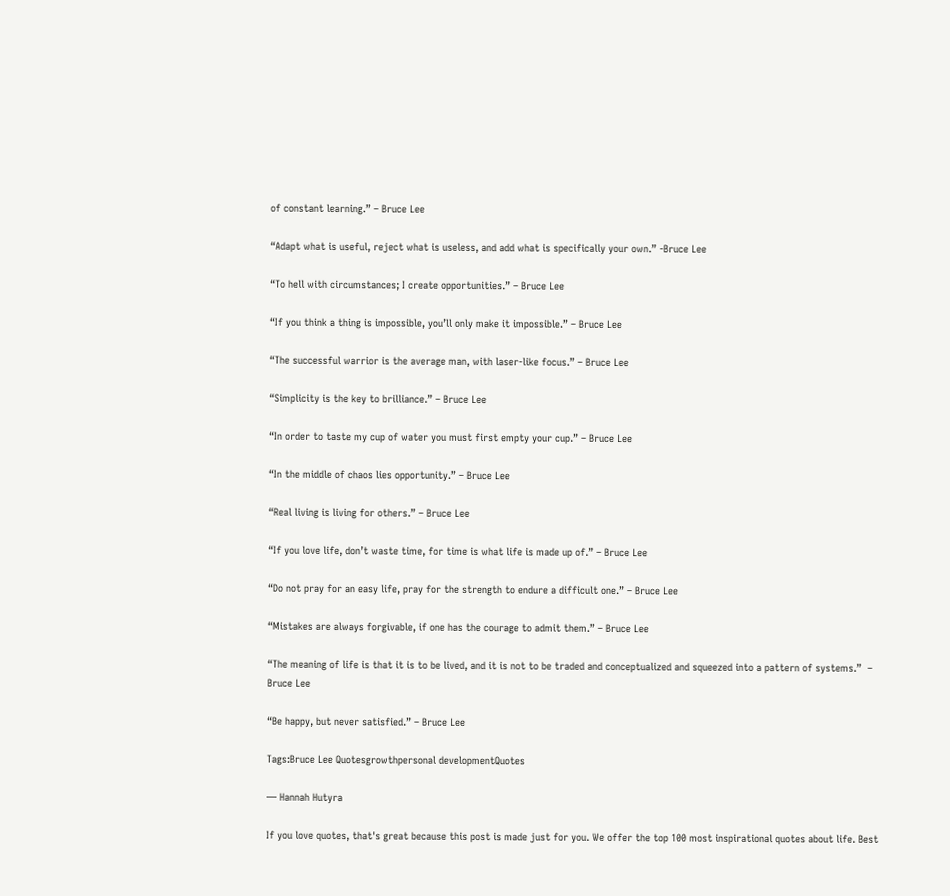of constant learning.” – Bruce Lee

“Adapt what is useful, reject what is useless, and add what is specifically your own.” -Bruce Lee

“To hell with circumstances; I create opportunities.” – Bruce Lee

“If you think a thing is impossible, you’ll only make it impossible.” – Bruce Lee

“The successful warrior is the average man, with laser-like focus.” – Bruce Lee

“Simplicity is the key to brilliance.” – Bruce Lee

“In order to taste my cup of water you must first empty your cup.” – Bruce Lee

“In the middle of chaos lies opportunity.” – Bruce Lee

“Real living is living for others.” – Bruce Lee

“If you love life, don’t waste time, for time is what life is made up of.” – Bruce Lee

“Do not pray for an easy life, pray for the strength to endure a difficult one.” – Bruce Lee

“Mistakes are always forgivable, if one has the courage to admit them.” – Bruce Lee

“The meaning of life is that it is to be lived, and it is not to be traded and conceptualized and squeezed into a pattern of systems.”  – Bruce Lee

“Be happy, but never satisfied.” – Bruce Lee

Tags:Bruce Lee Quotesgrowthpersonal developmentQuotes

— Hannah Hutyra

If you love quotes, that's great because this post is made just for you. We offer the top 100 most inspirational quotes about life. Best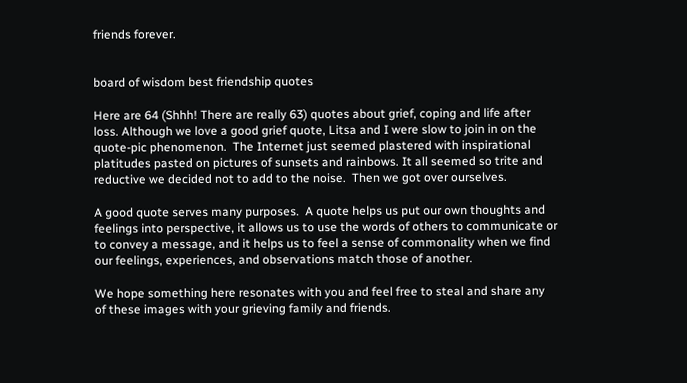friends forever.


board of wisdom best friendship quotes

Here are 64 (Shhh! There are really 63) quotes about grief, coping and life after loss. Although we love a good grief quote, Litsa and I were slow to join in on the quote-pic phenomenon.  The Internet just seemed plastered with inspirational platitudes pasted on pictures of sunsets and rainbows. It all seemed so trite and reductive we decided not to add to the noise.  Then we got over ourselves.

A good quote serves many purposes.  A quote helps us put our own thoughts and feelings into perspective, it allows us to use the words of others to communicate or to convey a message, and it helps us to feel a sense of commonality when we find our feelings, experiences, and observations match those of another.

We hope something here resonates with you and feel free to steal and share any of these images with your grieving family and friends.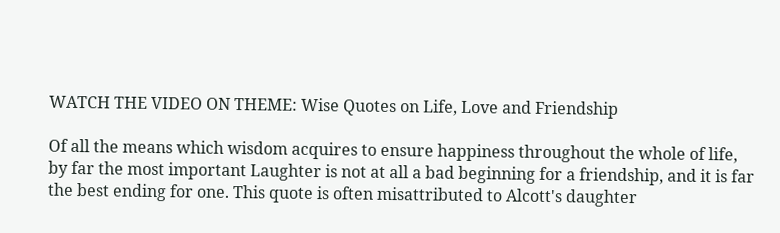WATCH THE VIDEO ON THEME: Wise Quotes on Life, Love and Friendship

Of all the means which wisdom acquires to ensure happiness throughout the whole of life, by far the most important Laughter is not at all a bad beginning for a friendship, and it is far the best ending for one. This quote is often misattributed to Alcott's daughter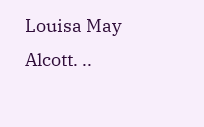Louisa May Alcott. ..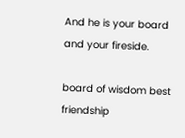And he is your board and your fireside.

board of wisdom best friendship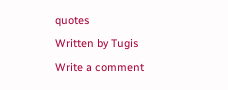quotes
Written by Tugis
Write a comment